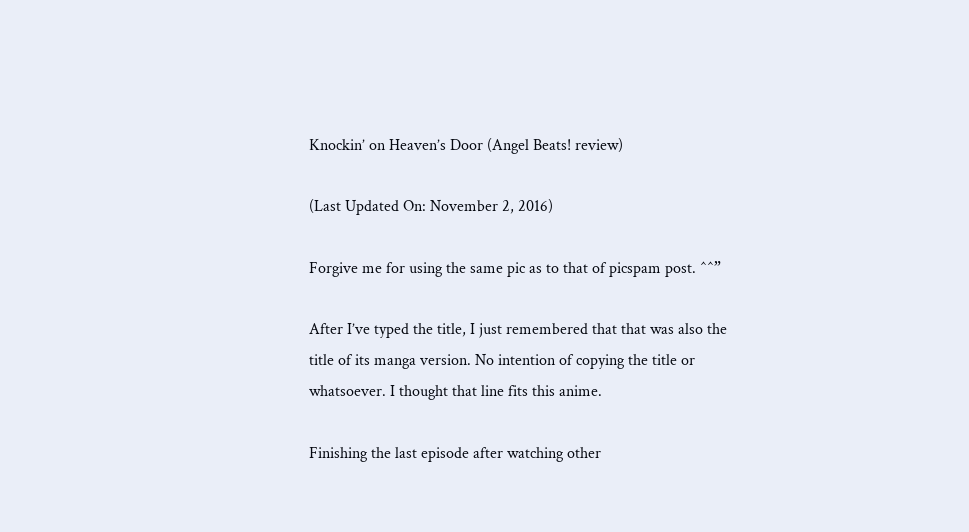Knockin’ on Heaven’s Door (Angel Beats! review)

(Last Updated On: November 2, 2016)

Forgive me for using the same pic as to that of picspam post. ^^”

After I’ve typed the title, I just remembered that that was also the title of its manga version. No intention of copying the title or whatsoever. I thought that line fits this anime.

Finishing the last episode after watching other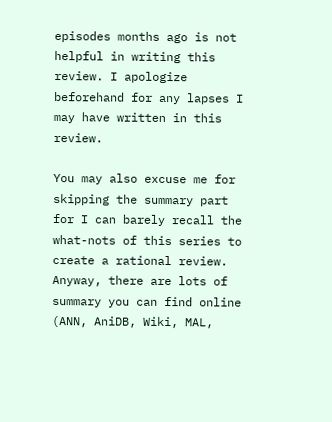episodes months ago is not helpful in writing this review. I apologize beforehand for any lapses I may have written in this review.

You may also excuse me for skipping the summary part for I can barely recall the what-nots of this series to create a rational review. Anyway, there are lots of summary you can find online (ANN, AniDB, Wiki, MAL,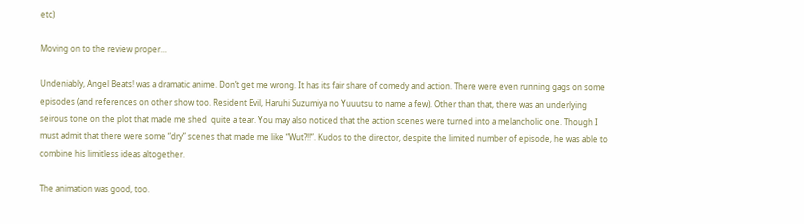etc)

Moving on to the review proper…

Undeniably, Angel Beats! was a dramatic anime. Don’t get me wrong. It has its fair share of comedy and action. There were even running gags on some episodes (and references on other show too. Resident Evil, Haruhi Suzumiya no Yuuutsu to name a few). Other than that, there was an underlying seirous tone on the plot that made me shed  quite a tear. You may also noticed that the action scenes were turned into a melancholic one. Though I must admit that there were some “dry” scenes that made me like “Wut?!!”. Kudos to the director, despite the limited number of episode, he was able to combine his limitless ideas altogether.

The animation was good, too.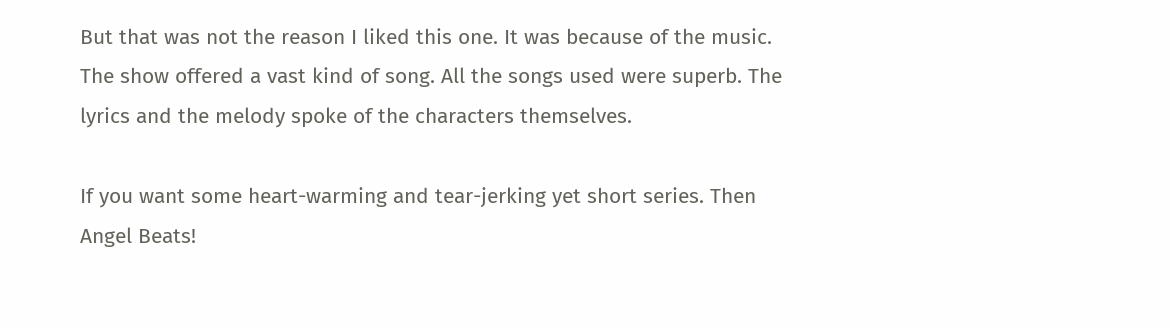But that was not the reason I liked this one. It was because of the music. The show offered a vast kind of song. All the songs used were superb. The lyrics and the melody spoke of the characters themselves.

If you want some heart-warming and tear-jerking yet short series. Then Angel Beats!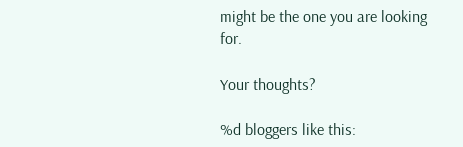might be the one you are looking for.

Your thoughts?

%d bloggers like this: